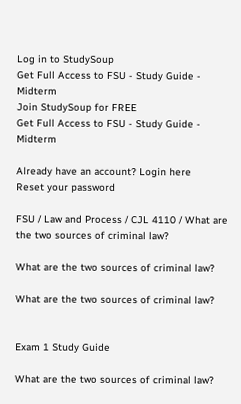Log in to StudySoup
Get Full Access to FSU - Study Guide - Midterm
Join StudySoup for FREE
Get Full Access to FSU - Study Guide - Midterm

Already have an account? Login here
Reset your password

FSU / Law and Process / CJL 4110 / What are the two sources of criminal law?

What are the two sources of criminal law?

What are the two sources of criminal law?


Exam 1 Study Guide

What are the two sources of criminal law?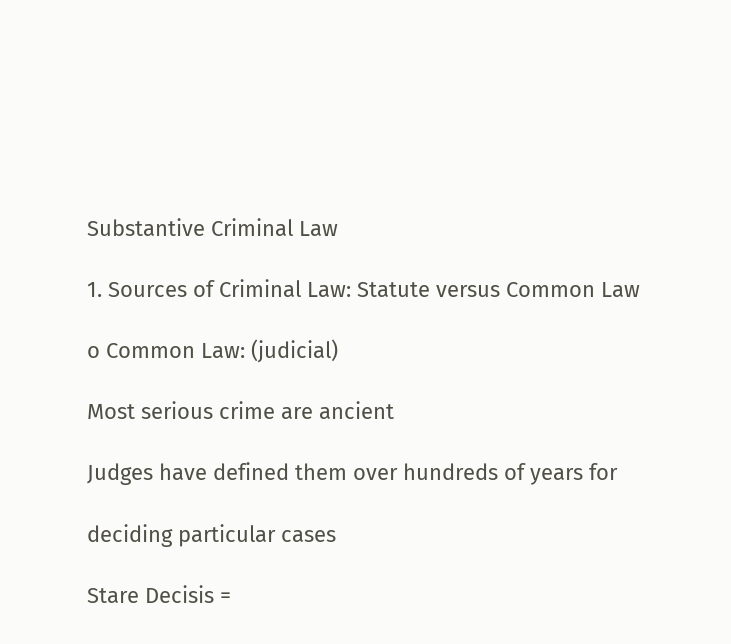Substantive Criminal Law

1. Sources of Criminal Law: Statute versus Common Law

o Common Law: (judicial)

Most serious crime are ancient

Judges have defined them over hundreds of years for

deciding particular cases

Stare Decisis =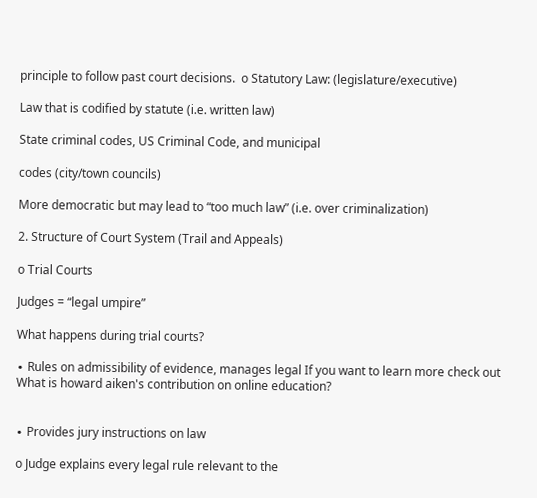principle to follow past court decisions.  o Statutory Law: (legislature/executive)

Law that is codified by statute (i.e. written law)

State criminal codes, US Criminal Code, and municipal

codes (city/town councils)

More democratic but may lead to “too much law” (i.e. over criminalization)

2. Structure of Court System (Trail and Appeals)

o Trial Courts

Judges = “legal umpire”

What happens during trial courts?

∙ Rules on admissibility of evidence, manages legal If you want to learn more check out What is howard aiken's contribution on online education?


∙ Provides jury instructions on law

o Judge explains every legal rule relevant to the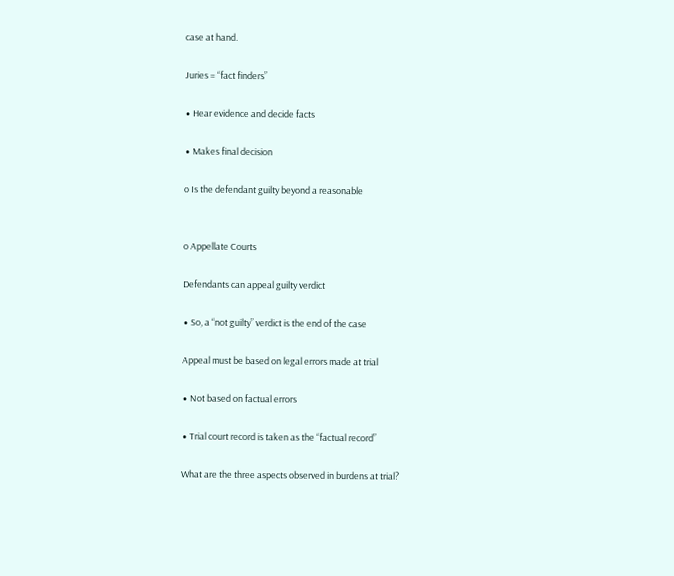case at hand.

Juries = “fact finders”

∙ Hear evidence and decide facts

∙ Makes final decision

o Is the defendant guilty beyond a reasonable


o Appellate Courts

Defendants can appeal guilty verdict

∙ So, a “not guilty” verdict is the end of the case

Appeal must be based on legal errors made at trial

∙ Not based on factual errors

∙ Trial court record is taken as the “factual record”

What are the three aspects observed in burdens at trial?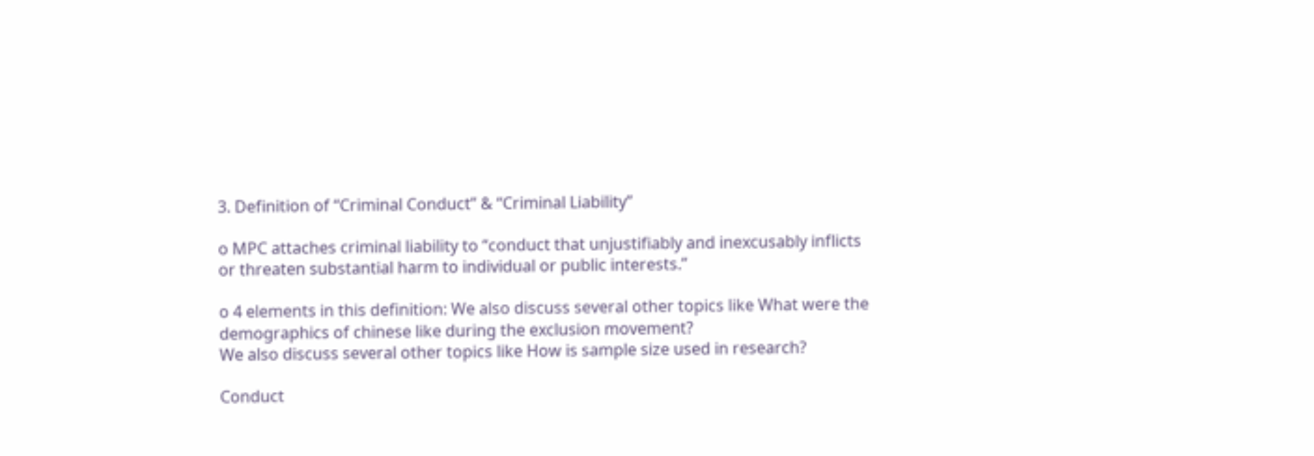3. Definition of “Criminal Conduct” & “Criminal Liability”

o MPC attaches criminal liability to “conduct that unjustifiably and inexcusably inflicts or threaten substantial harm to individual or public interests.”

o 4 elements in this definition: We also discuss several other topics like What were the demographics of chinese like during the exclusion movement?
We also discuss several other topics like How is sample size used in research?

Conduct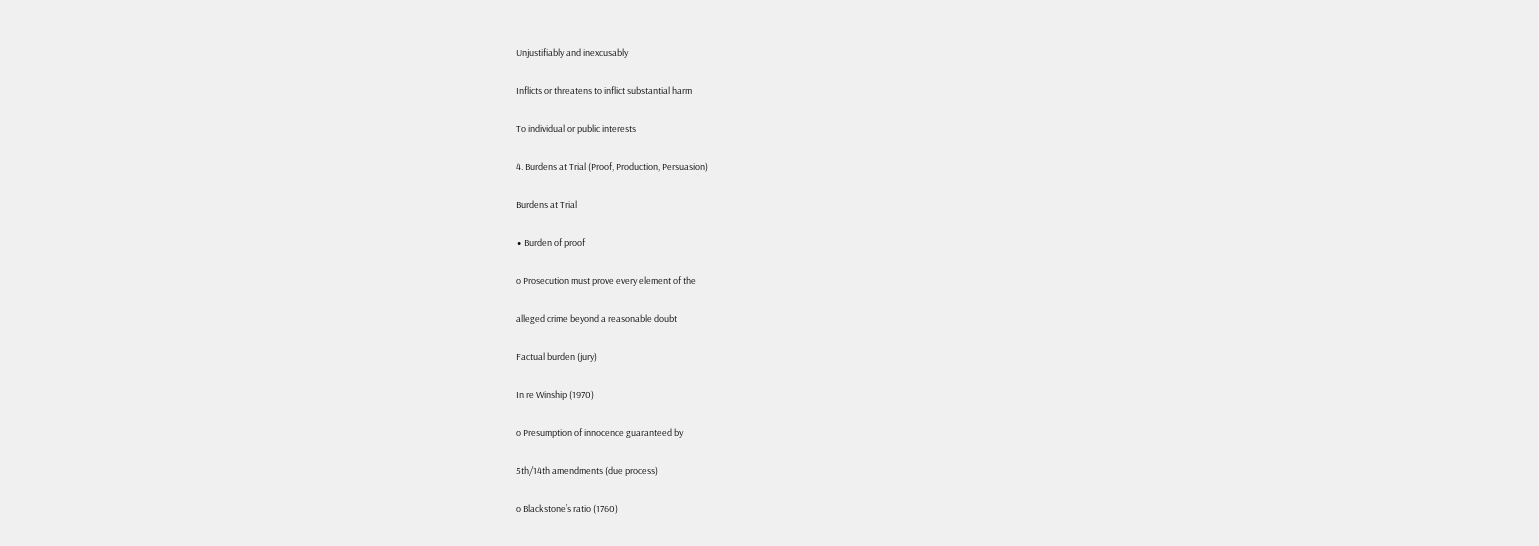Unjustifiably and inexcusably

Inflicts or threatens to inflict substantial harm

To individual or public interests

4. Burdens at Trial (Proof, Production, Persuasion)

Burdens at Trial

∙ Burden of proof

o Prosecution must prove every element of the

alleged crime beyond a reasonable doubt

Factual burden (jury)

In re Winship (1970)

o Presumption of innocence guaranteed by

5th/14th amendments (due process)

o Blackstone’s ratio (1760)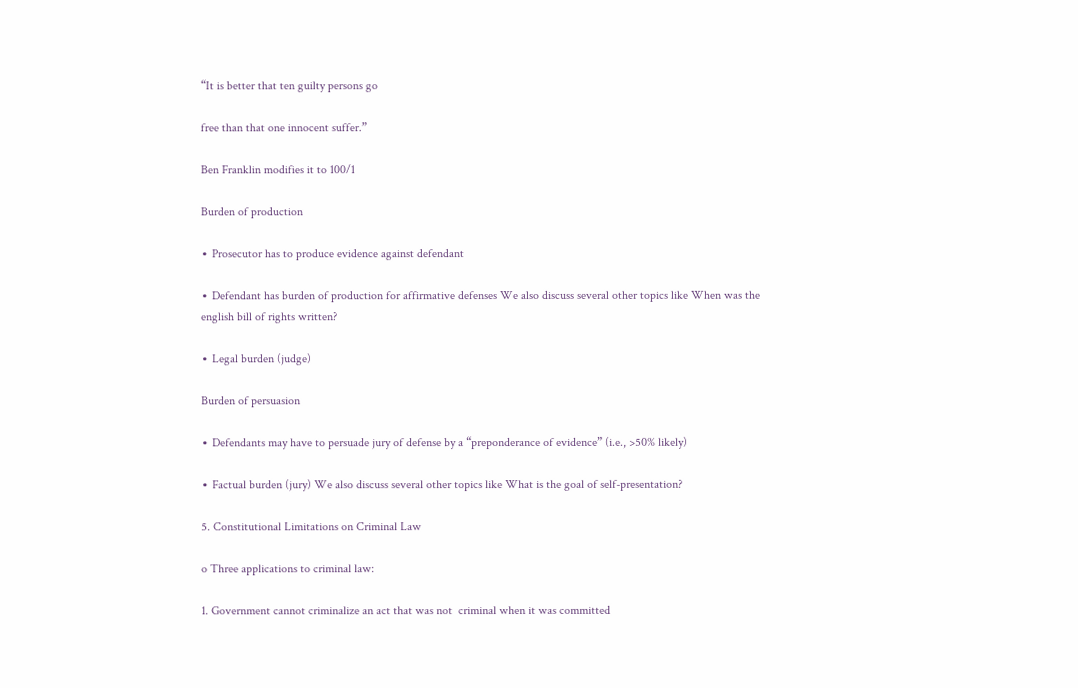“It is better that ten guilty persons go

free than that one innocent suffer.”

Ben Franklin modifies it to 100/1

Burden of production

∙ Prosecutor has to produce evidence against defendant

∙ Defendant has burden of production for affirmative defenses We also discuss several other topics like When was the english bill of rights written?

∙ Legal burden (judge)

Burden of persuasion

∙ Defendants may have to persuade jury of defense by a “preponderance of evidence” (i.e., >50% likely)

∙ Factual burden (jury) We also discuss several other topics like What is the goal of self-presentation?

5. Constitutional Limitations on Criminal Law

o Three applications to criminal law:

1. Government cannot criminalize an act that was not  criminal when it was committed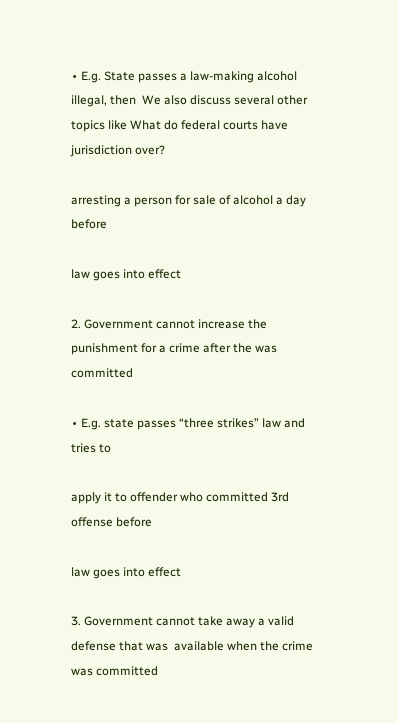∙ E.g. State passes a law-making alcohol illegal, then  We also discuss several other topics like What do federal courts have jurisdiction over?

arresting a person for sale of alcohol a day before

law goes into effect

2. Government cannot increase the punishment for a crime after the was committed

∙ E.g. state passes “three strikes” law and tries to

apply it to offender who committed 3rd offense before

law goes into effect

3. Government cannot take away a valid defense that was  available when the crime was committed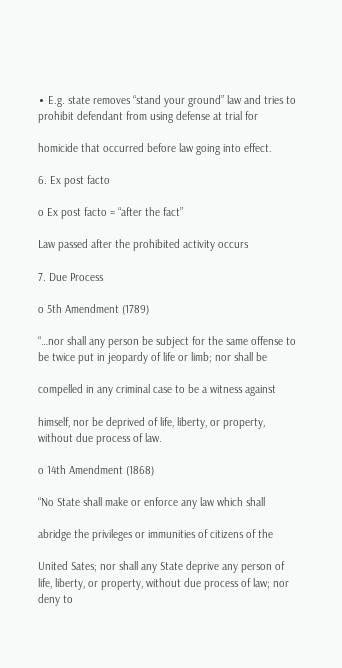∙ E.g. state removes “stand your ground” law and tries to prohibit defendant from using defense at trial for

homicide that occurred before law going into effect.

6. Ex post facto

o Ex post facto = “after the fact”

Law passed after the prohibited activity occurs

7. Due Process

o 5th Amendment (1789)

“…nor shall any person be subject for the same offense to  be twice put in jeopardy of life or limb; nor shall be

compelled in any criminal case to be a witness against

himself, nor be deprived of life, liberty, or property, without due process of law.

o 14th Amendment (1868)

“No State shall make or enforce any law which shall

abridge the privileges or immunities of citizens of the

United Sates; nor shall any State deprive any person of life, liberty, or property, without due process of law; nor deny to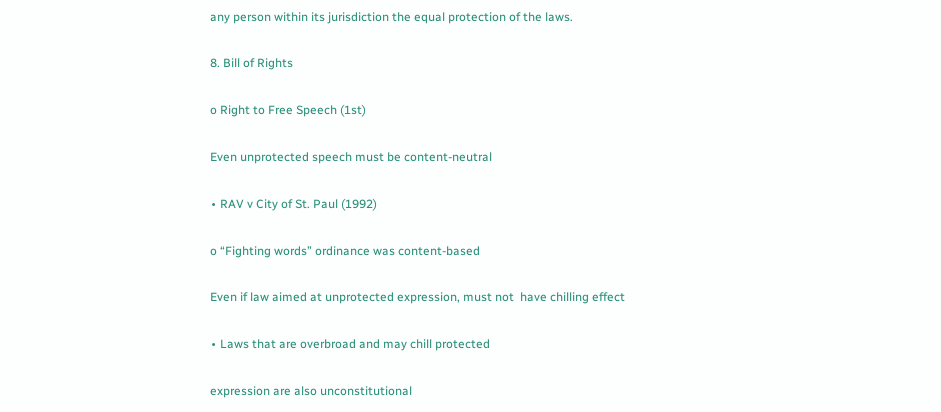any person within its jurisdiction the equal protection of the laws.

8. Bill of Rights

o Right to Free Speech (1st)

Even unprotected speech must be content-neutral

∙ RAV v City of St. Paul (1992)

o “Fighting words” ordinance was content-based

Even if law aimed at unprotected expression, must not  have chilling effect

∙ Laws that are overbroad and may chill protected

expression are also unconstitutional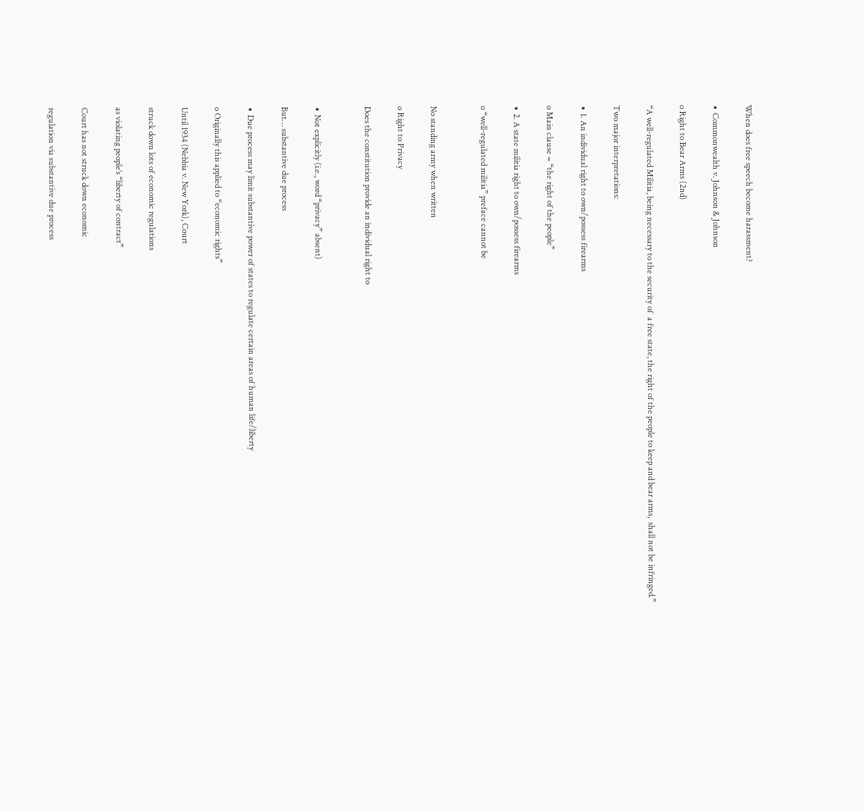When does free speech become harassment?

∙ Commonwealth v. Johnson & Johnson

o Right to Bear Arms (2nd)

“A well-regulated Militia, being necessary to the security of  a free state, the right of the people to keep and bear arms,  shall not be infringed.”

Two major interpretations:

∙ 1. An individual right to own/possess firearms

o Main clause = “the right of the people”

∙ 2. A state militia right to own/possess firearms

o “well-regulated militia” preface cannot be


No standing army when written

o Right to Privacy

Does the constitution provide an individual right to


∙ Not explicitly (i.e., word “privacy” absent)

But… substantive due process

∙ Due process may limit substantive power of states to regulate certain areas of human life/liberty

o Originally this applied to “economic rights”

Until 1934 (Nebbia v. New York), Court

struck down lots of economic regulations

as violating people’s “liberty of contract”

Court has not struck down economic

regulation via substantive due process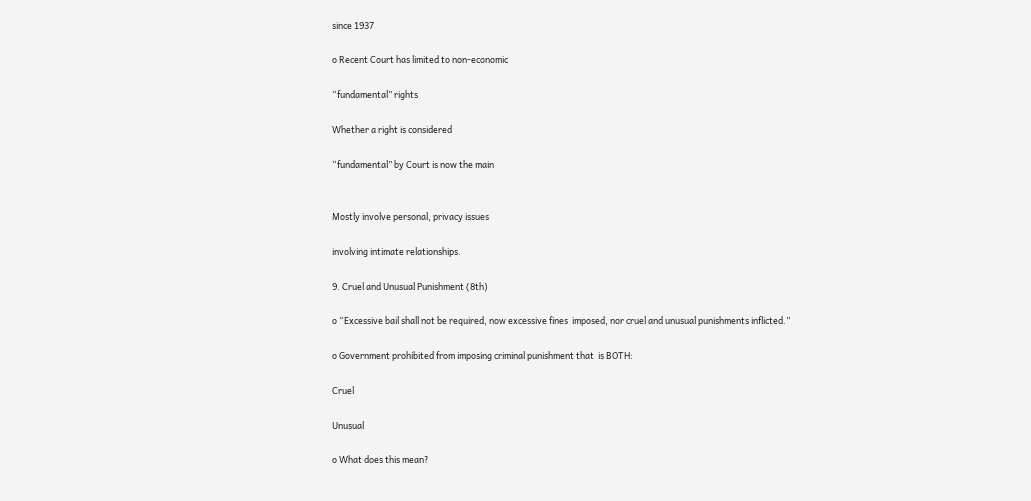since 1937

o Recent Court has limited to non-economic

“fundamental” rights

Whether a right is considered

“fundamental” by Court is now the main


Mostly involve personal, privacy issues

involving intimate relationships.

9. Cruel and Unusual Punishment (8th)

o “Excessive bail shall not be required, now excessive fines  imposed, nor cruel and unusual punishments inflicted.”

o Government prohibited from imposing criminal punishment that  is BOTH:

Cruel

Unusual

o What does this mean?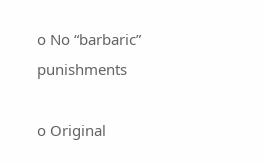o No “barbaric” punishments

o Original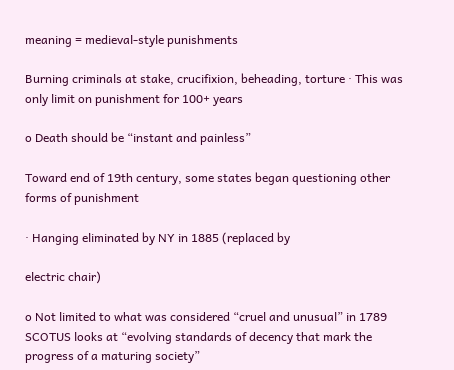meaning = medieval-style punishments

Burning criminals at stake, crucifixion, beheading, torture ∙ This was only limit on punishment for 100+ years

o Death should be “instant and painless”

Toward end of 19th century, some states began questioning other forms of punishment

∙ Hanging eliminated by NY in 1885 (replaced by

electric chair)

o Not limited to what was considered “cruel and unusual” in 1789 SCOTUS looks at “evolving standards of decency that mark the progress of a maturing society”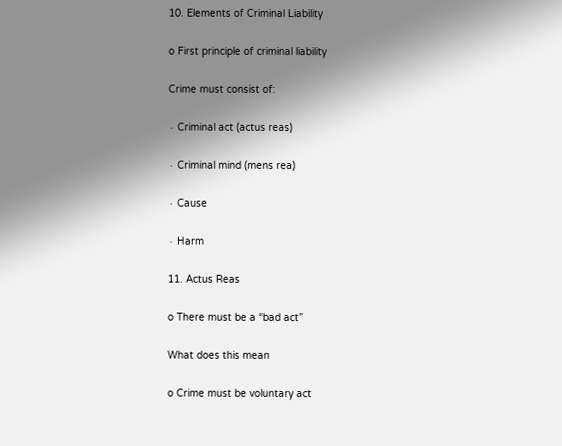10. Elements of Criminal Liability

o First principle of criminal liability

Crime must consist of:

∙ Criminal act (actus reas)

∙ Criminal mind (mens rea)

∙ Cause

∙ Harm

11. Actus Reas

o There must be a “bad act”

What does this mean

o Crime must be voluntary act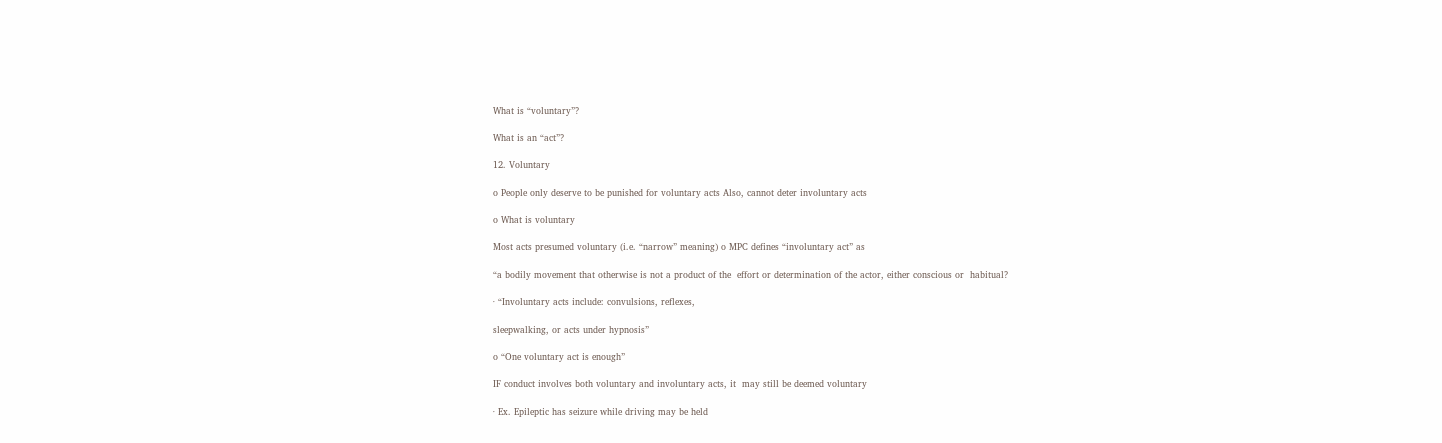What is “voluntary”?

What is an “act”?

12. Voluntary

o People only deserve to be punished for voluntary acts Also, cannot deter involuntary acts

o What is voluntary

Most acts presumed voluntary (i.e. “narrow” meaning) o MPC defines “involuntary act” as

“a bodily movement that otherwise is not a product of the  effort or determination of the actor, either conscious or  habitual?

∙ “Involuntary acts include: convulsions, reflexes,

sleepwalking, or acts under hypnosis”

o “One voluntary act is enough”

IF conduct involves both voluntary and involuntary acts, it  may still be deemed voluntary

∙ Ex. Epileptic has seizure while driving may be held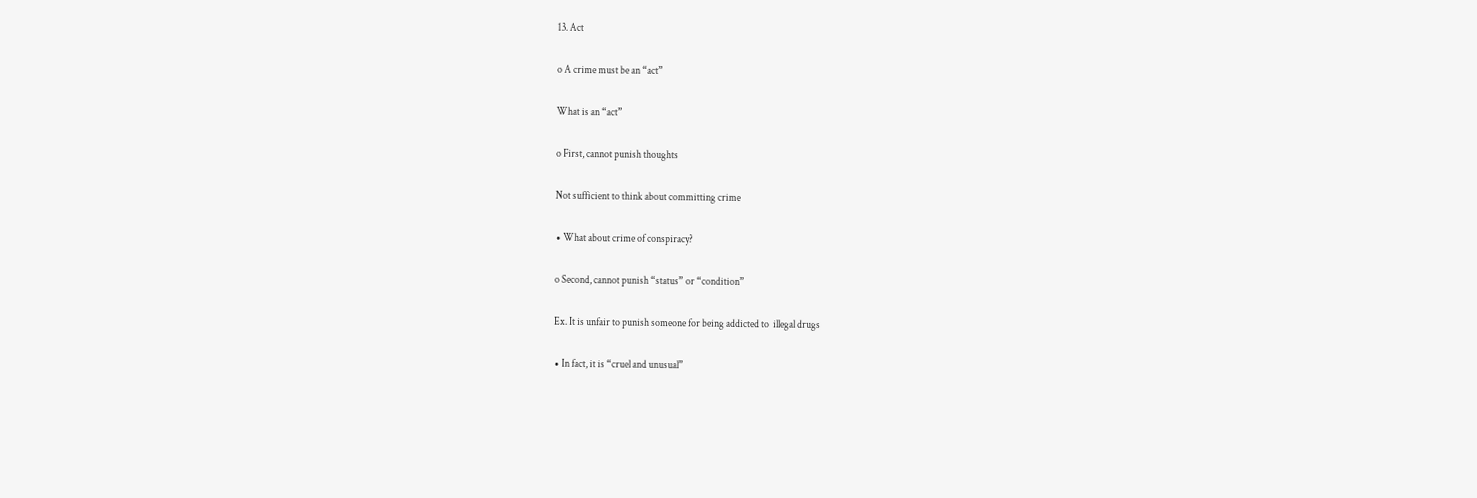13. Act

o A crime must be an “act”

What is an “act”

o First, cannot punish thoughts

Not sufficient to think about committing crime

∙ What about crime of conspiracy?

o Second, cannot punish “status” or “condition”

Ex. It is unfair to punish someone for being addicted to  illegal drugs

∙ In fact, it is “cruel and unusual”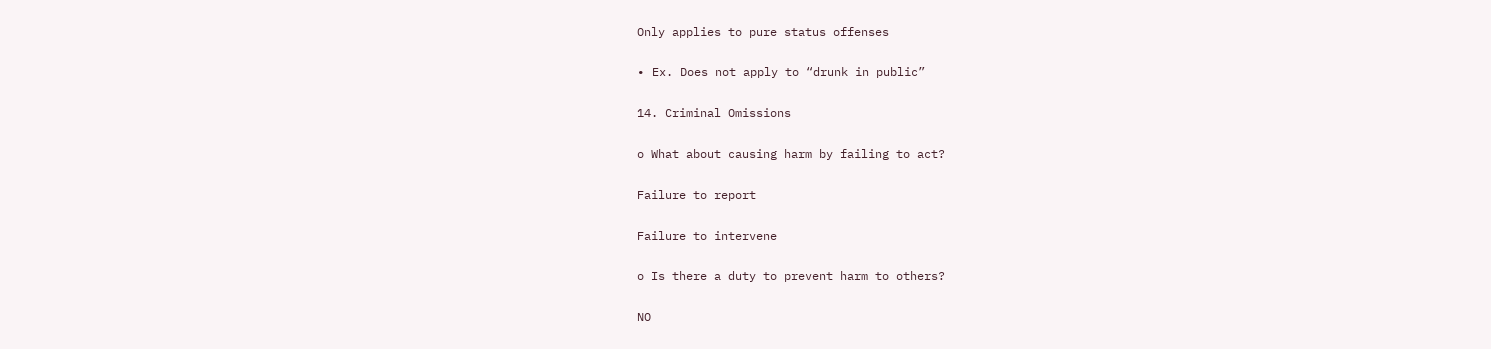Only applies to pure status offenses

∙ Ex. Does not apply to “drunk in public”

14. Criminal Omissions

o What about causing harm by failing to act?

Failure to report

Failure to intervene

o Is there a duty to prevent harm to others?

NO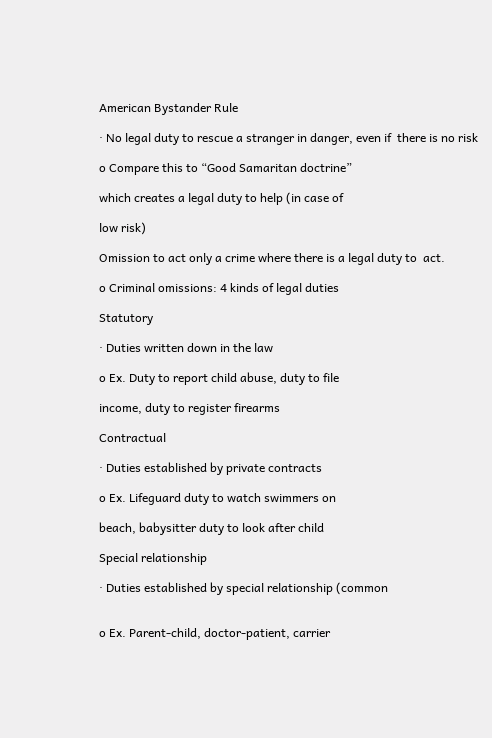American Bystander Rule

∙ No legal duty to rescue a stranger in danger, even if  there is no risk

o Compare this to “Good Samaritan doctrine”

which creates a legal duty to help (in case of

low risk)

Omission to act only a crime where there is a legal duty to  act.

o Criminal omissions: 4 kinds of legal duties

Statutory

∙ Duties written down in the law

o Ex. Duty to report child abuse, duty to file

income, duty to register firearms

Contractual

∙ Duties established by private contracts

o Ex. Lifeguard duty to watch swimmers on

beach, babysitter duty to look after child

Special relationship

∙ Duties established by special relationship (common


o Ex. Parent-child, doctor-patient, carrier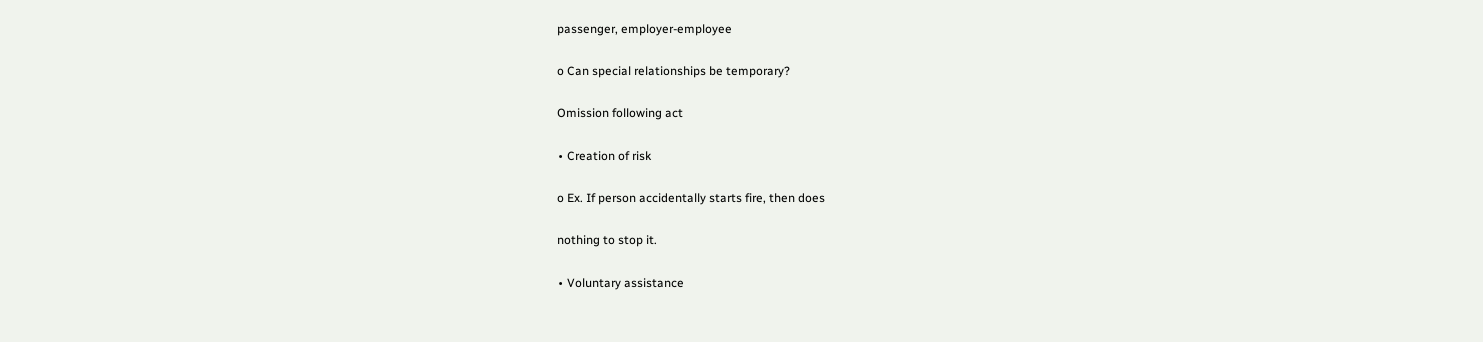passenger, employer-employee

o Can special relationships be temporary?

Omission following act

∙ Creation of risk

o Ex. If person accidentally starts fire, then does

nothing to stop it.

∙ Voluntary assistance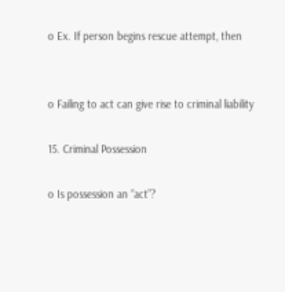o Ex. If person begins rescue attempt, then


o Failing to act can give rise to criminal liability

15. Criminal Possession

o Is possession an “act”?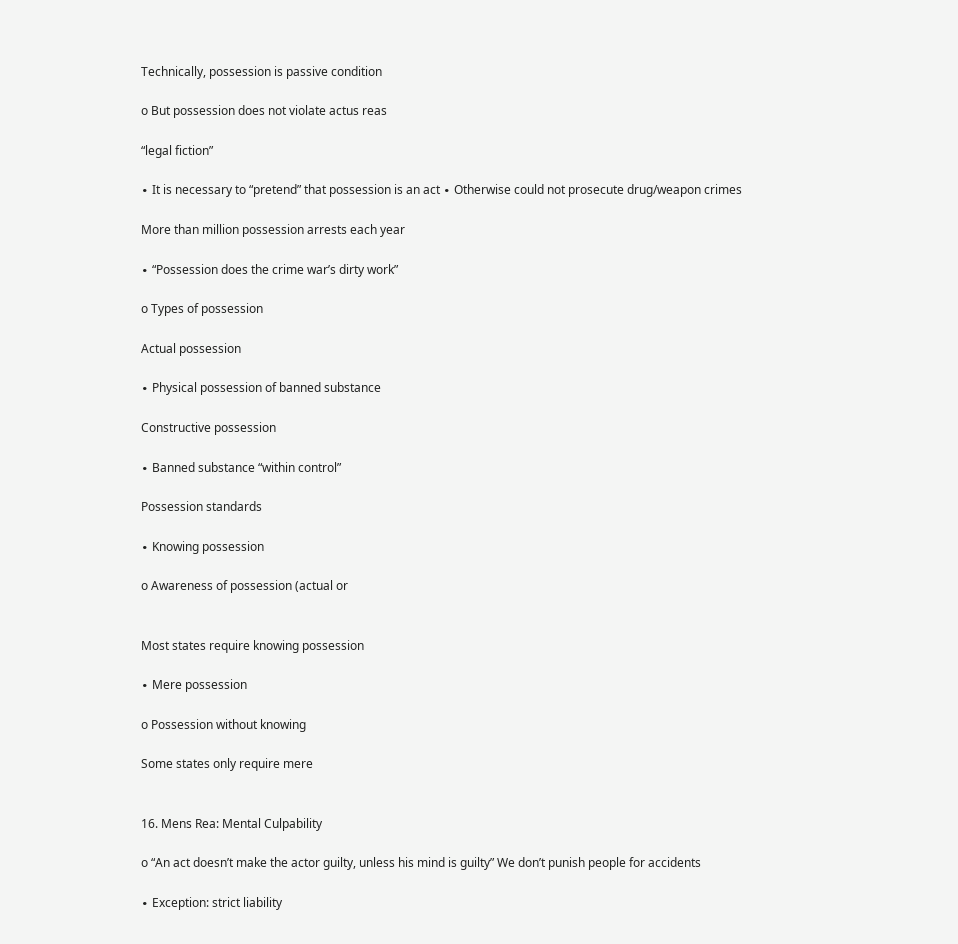Technically, possession is passive condition

o But possession does not violate actus reas

“legal fiction”

∙ It is necessary to “pretend” that possession is an act ∙ Otherwise could not prosecute drug/weapon crimes

More than million possession arrests each year

∙ “Possession does the crime war’s dirty work”

o Types of possession

Actual possession

∙ Physical possession of banned substance

Constructive possession

∙ Banned substance “within control”

Possession standards

∙ Knowing possession

o Awareness of possession (actual or


Most states require knowing possession

∙ Mere possession

o Possession without knowing

Some states only require mere


16. Mens Rea: Mental Culpability

o “An act doesn’t make the actor guilty, unless his mind is guilty” We don’t punish people for accidents

∙ Exception: strict liability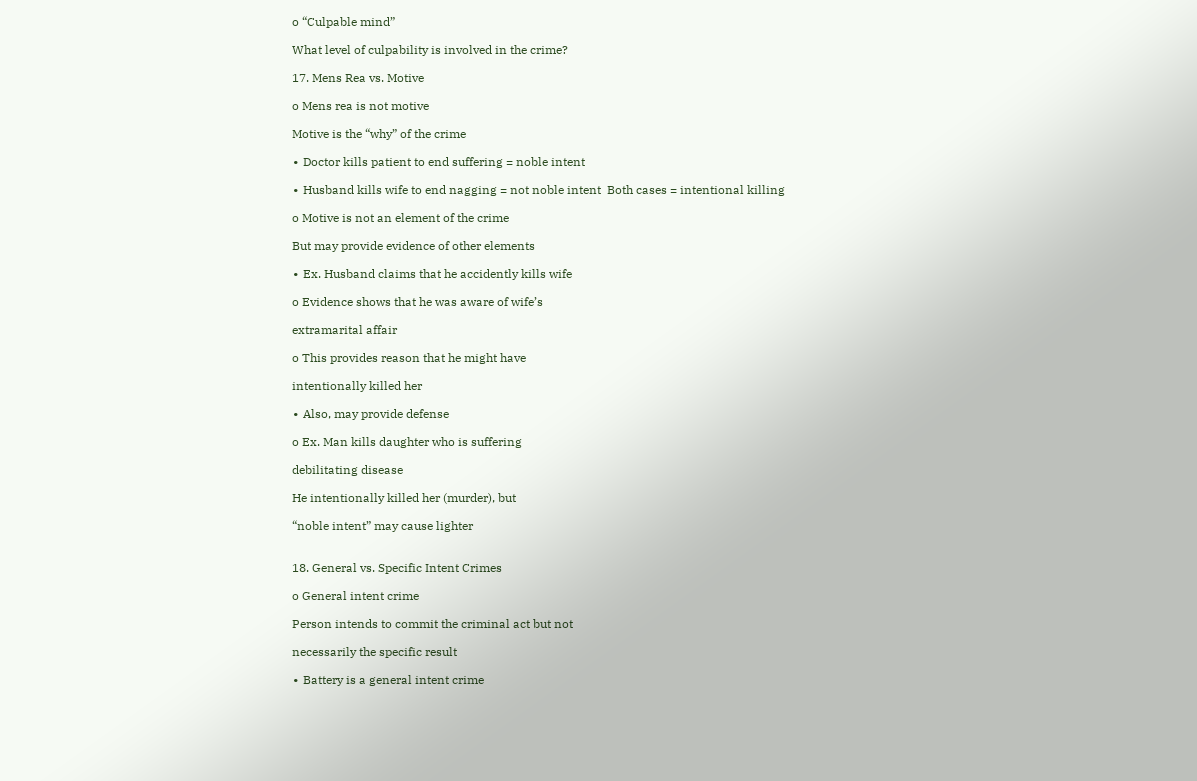o “Culpable mind”

What level of culpability is involved in the crime?

17. Mens Rea vs. Motive

o Mens rea is not motive

Motive is the “why” of the crime

∙ Doctor kills patient to end suffering = noble intent

∙ Husband kills wife to end nagging = not noble intent  Both cases = intentional killing

o Motive is not an element of the crime

But may provide evidence of other elements

∙ Ex. Husband claims that he accidently kills wife

o Evidence shows that he was aware of wife’s

extramarital affair

o This provides reason that he might have

intentionally killed her

∙ Also, may provide defense

o Ex. Man kills daughter who is suffering

debilitating disease

He intentionally killed her (murder), but

“noble intent” may cause lighter


18. General vs. Specific Intent Crimes

o General intent crime

Person intends to commit the criminal act but not

necessarily the specific result

∙ Battery is a general intent crime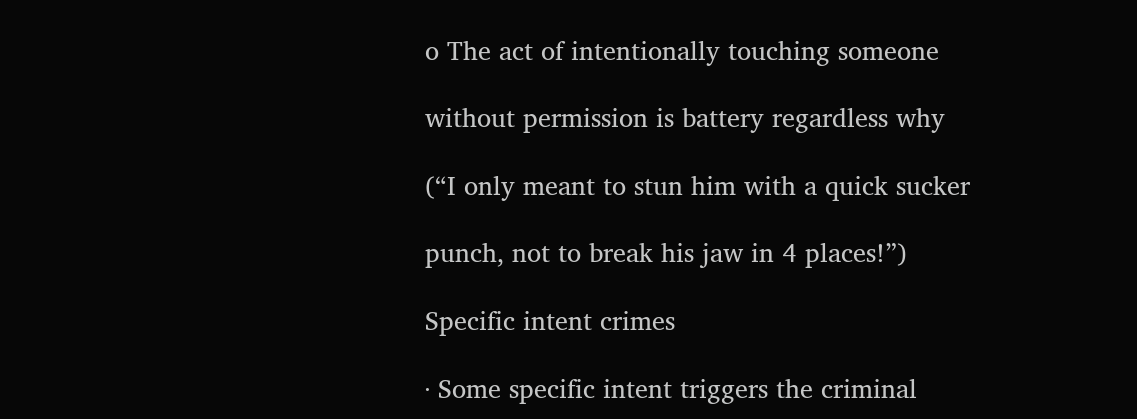o The act of intentionally touching someone

without permission is battery regardless why

(“I only meant to stun him with a quick sucker

punch, not to break his jaw in 4 places!”)

Specific intent crimes

∙ Some specific intent triggers the criminal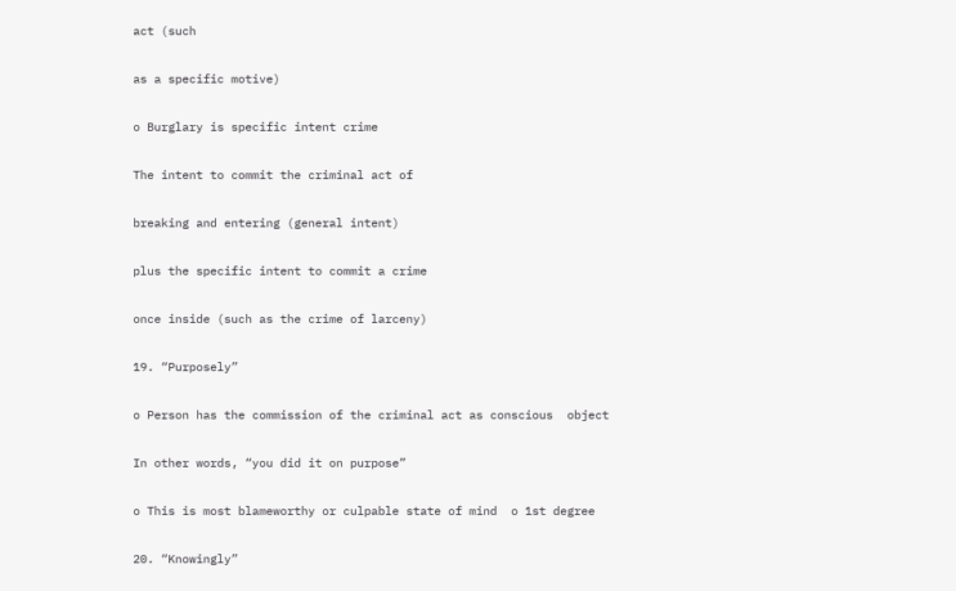act (such

as a specific motive)

o Burglary is specific intent crime

The intent to commit the criminal act of

breaking and entering (general intent)

plus the specific intent to commit a crime

once inside (such as the crime of larceny)

19. “Purposely”

o Person has the commission of the criminal act as conscious  object

In other words, “you did it on purpose”

o This is most blameworthy or culpable state of mind  o 1st degree

20. “Knowingly”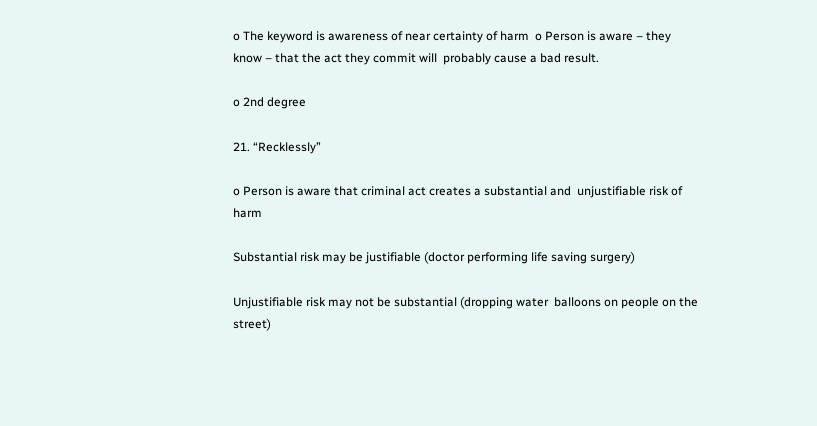o The keyword is awareness of near certainty of harm  o Person is aware – they know – that the act they commit will  probably cause a bad result.

o 2nd degree

21. “Recklessly”

o Person is aware that criminal act creates a substantial and  unjustifiable risk of harm

Substantial risk may be justifiable (doctor performing life saving surgery)

Unjustifiable risk may not be substantial (dropping water  balloons on people on the street)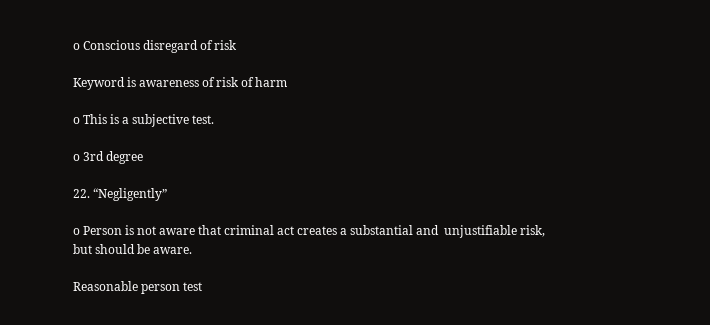o Conscious disregard of risk

Keyword is awareness of risk of harm

o This is a subjective test.

o 3rd degree

22. “Negligently”

o Person is not aware that criminal act creates a substantial and  unjustifiable risk, but should be aware.

Reasonable person test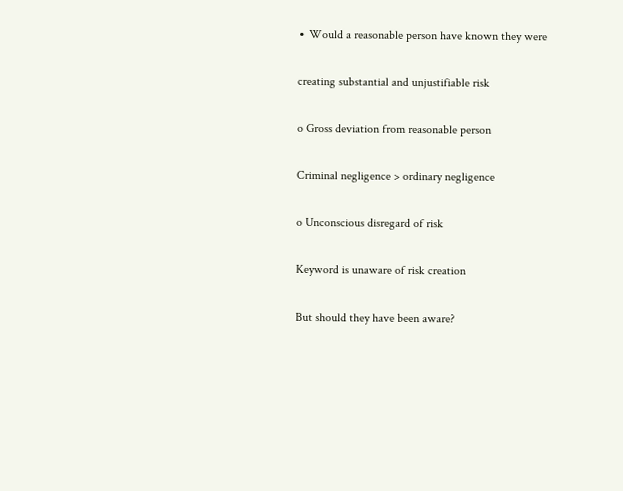∙ Would a reasonable person have known they were

creating substantial and unjustifiable risk

o Gross deviation from reasonable person

Criminal negligence > ordinary negligence

o Unconscious disregard of risk

Keyword is unaware of risk creation

But should they have been aware?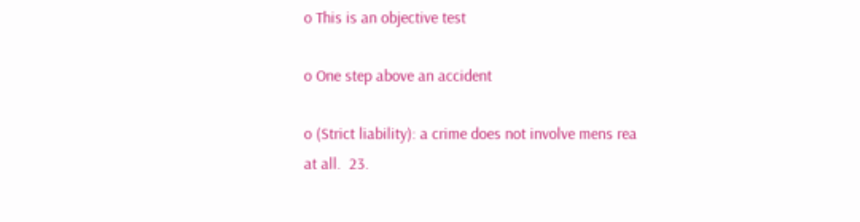o This is an objective test

o One step above an accident

o (Strict liability): a crime does not involve mens rea at all.  23.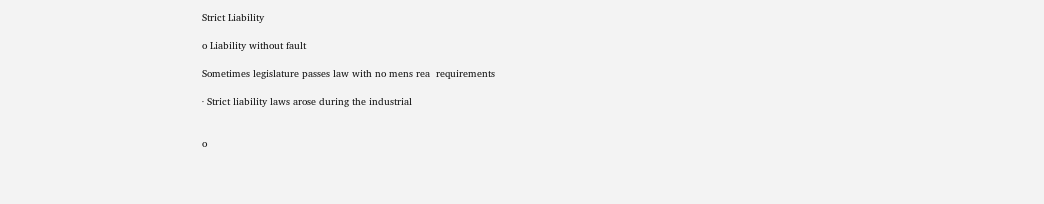Strict Liability

o Liability without fault

Sometimes legislature passes law with no mens rea  requirements

∙ Strict liability laws arose during the industrial


o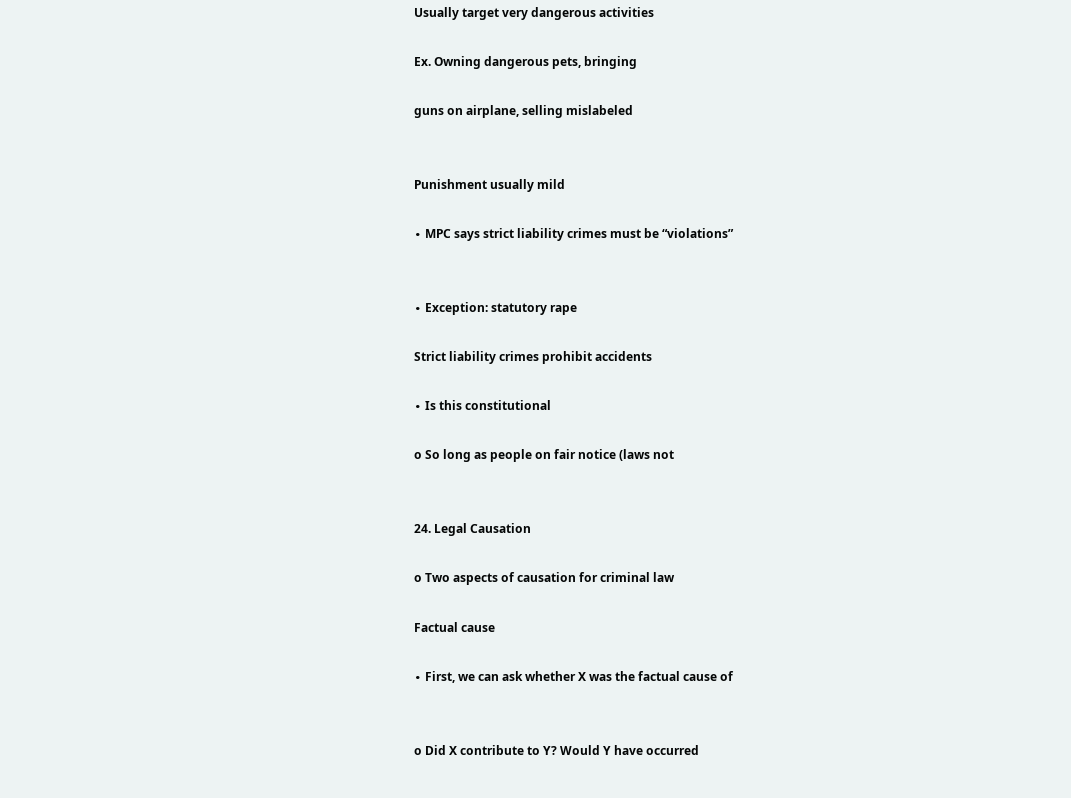Usually target very dangerous activities

Ex. Owning dangerous pets, bringing

guns on airplane, selling mislabeled


Punishment usually mild

∙ MPC says strict liability crimes must be “violations”


∙ Exception: statutory rape

Strict liability crimes prohibit accidents

∙ Is this constitutional

o So long as people on fair notice (laws not


24. Legal Causation

o Two aspects of causation for criminal law

Factual cause

∙ First, we can ask whether X was the factual cause of


o Did X contribute to Y? Would Y have occurred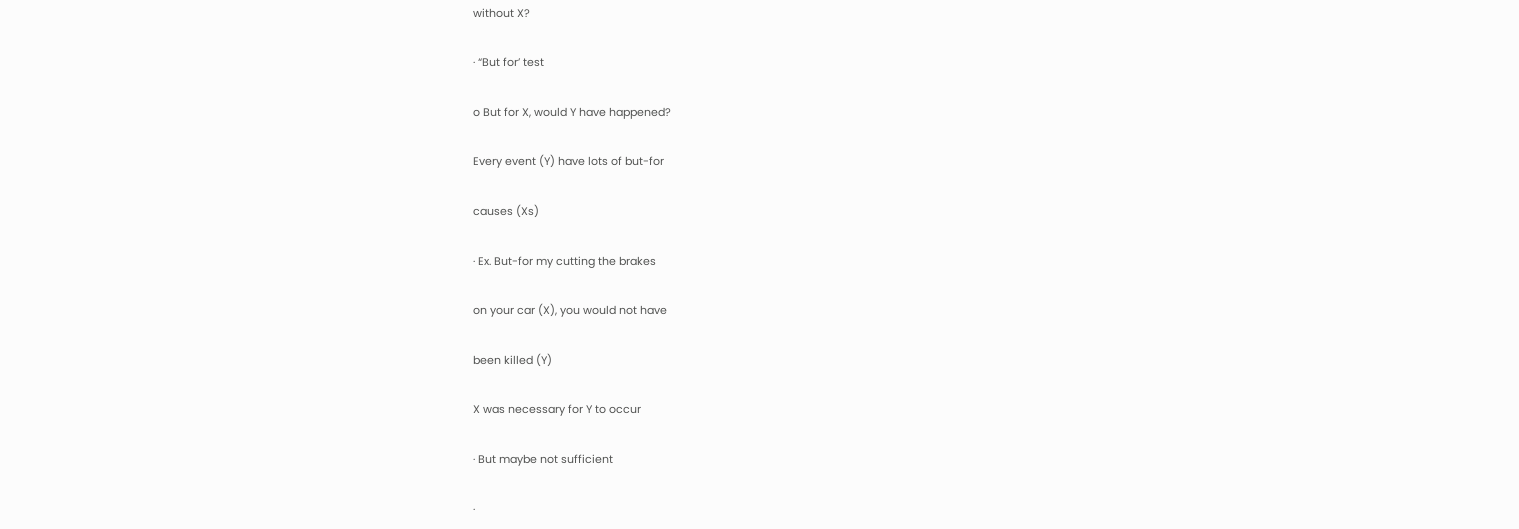without X?

∙ “But for’ test

o But for X, would Y have happened?

Every event (Y) have lots of but-for

causes (Xs)

∙ Ex. But-for my cutting the brakes

on your car (X), you would not have

been killed (Y)

X was necessary for Y to occur

∙ But maybe not sufficient

∙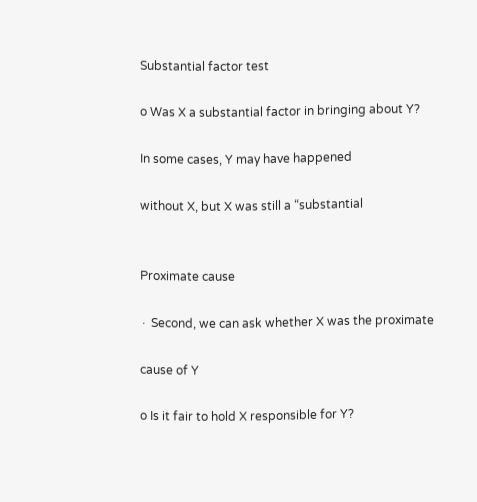Substantial factor test

o Was X a substantial factor in bringing about Y?

In some cases, Y may have happened

without X, but X was still a “substantial


Proximate cause

∙ Second, we can ask whether X was the proximate

cause of Y

o Is it fair to hold X responsible for Y?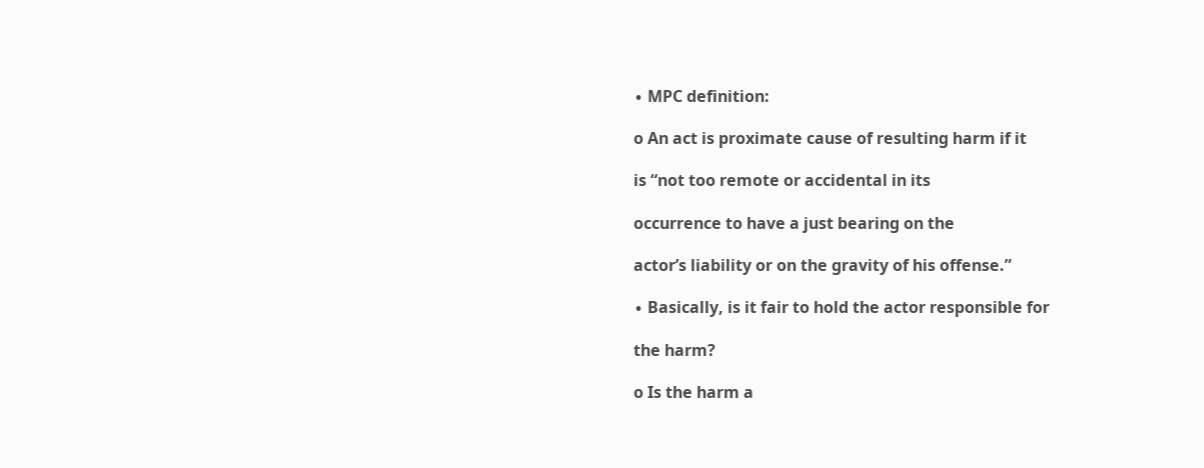∙ MPC definition:

o An act is proximate cause of resulting harm if it

is “not too remote or accidental in its

occurrence to have a just bearing on the

actor’s liability or on the gravity of his offense.”

∙ Basically, is it fair to hold the actor responsible for

the harm?

o Is the harm a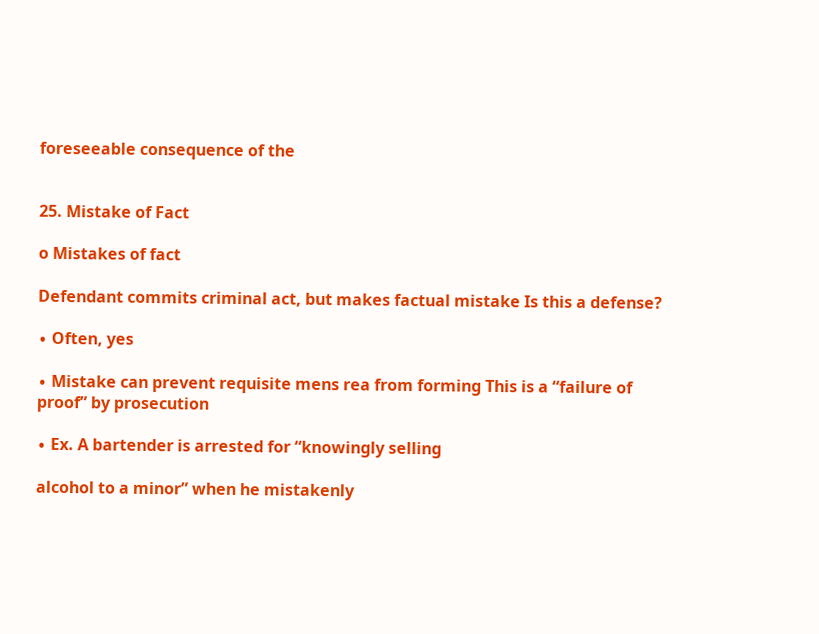foreseeable consequence of the


25. Mistake of Fact

o Mistakes of fact

Defendant commits criminal act, but makes factual mistake Is this a defense?

∙ Often, yes

∙ Mistake can prevent requisite mens rea from forming This is a “failure of proof” by prosecution

∙ Ex. A bartender is arrested for “knowingly selling

alcohol to a minor” when he mistakenly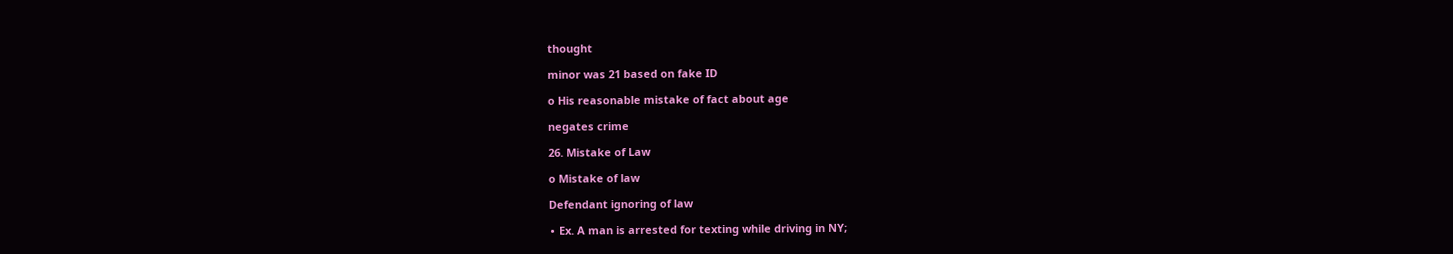thought

minor was 21 based on fake ID

o His reasonable mistake of fact about age

negates crime

26. Mistake of Law

o Mistake of law

Defendant ignoring of law

∙ Ex. A man is arrested for texting while driving in NY;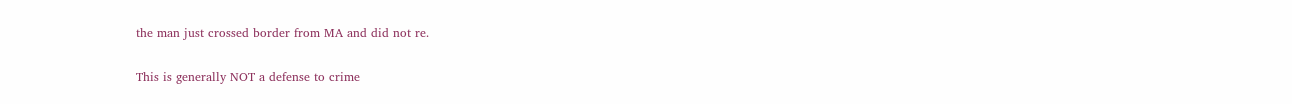the man just crossed border from MA and did not re.

This is generally NOT a defense to crime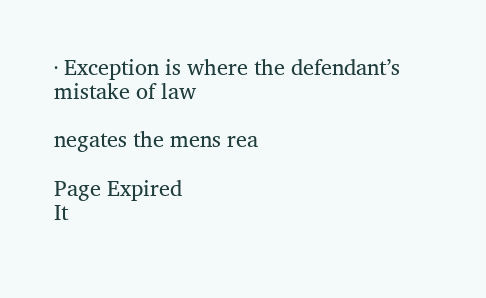∙ Exception is where the defendant’s mistake of law

negates the mens rea

Page Expired
It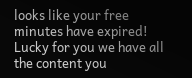looks like your free minutes have expired! Lucky for you we have all the content you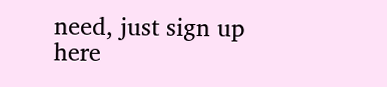need, just sign up here